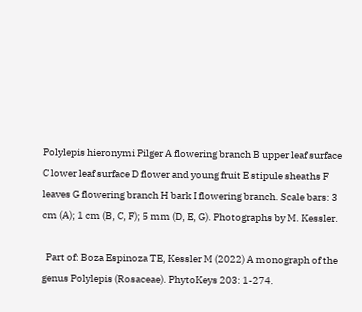Polylepis hieronymi Pilger A flowering branch B upper leaf surface C lower leaf surface D flower and young fruit E stipule sheaths F leaves G flowering branch H bark I flowering branch. Scale bars: 3 cm (A); 1 cm (B, C, F); 5 mm (D, E, G). Photographs by M. Kessler.

  Part of: Boza Espinoza TE, Kessler M (2022) A monograph of the genus Polylepis (Rosaceae). PhytoKeys 203: 1-274.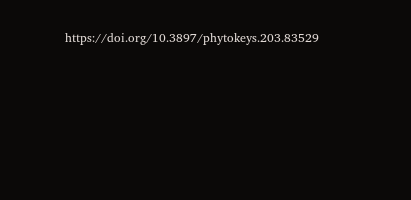https://doi.org/10.3897/phytokeys.203.83529